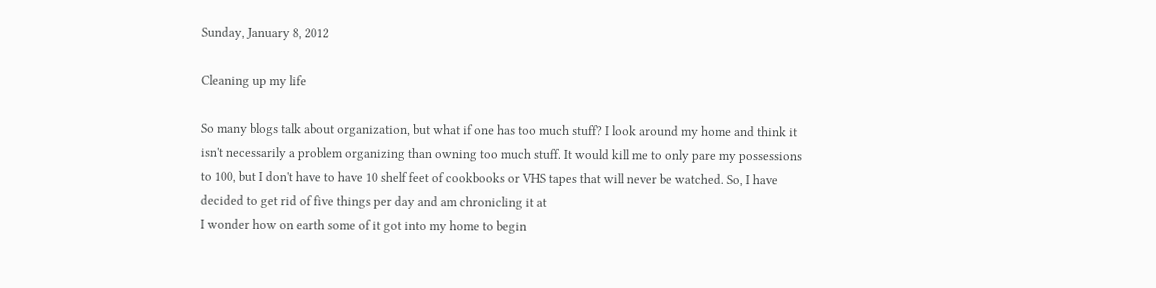Sunday, January 8, 2012

Cleaning up my life

So many blogs talk about organization, but what if one has too much stuff? I look around my home and think it isn't necessarily a problem organizing than owning too much stuff. It would kill me to only pare my possessions to 100, but I don't have to have 10 shelf feet of cookbooks or VHS tapes that will never be watched. So, I have decided to get rid of five things per day and am chronicling it at
I wonder how on earth some of it got into my home to begin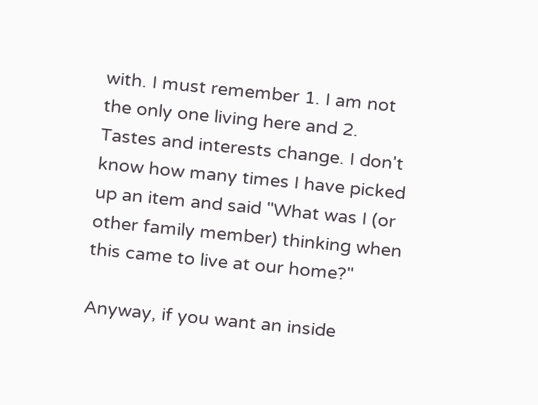with. I must remember 1. I am not the only one living here and 2. Tastes and interests change. I don't know how many times I have picked up an item and said "What was I (or other family member) thinking when this came to live at our home?"

Anyway, if you want an inside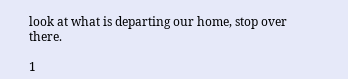look at what is departing our home, stop over there.

1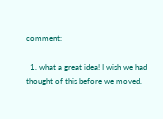comment:

  1. what a great idea! I wish we had thought of this before we moved.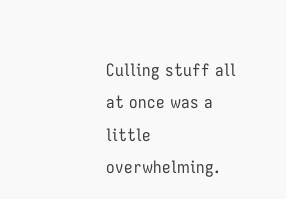Culling stuff all at once was a little overwhelming.